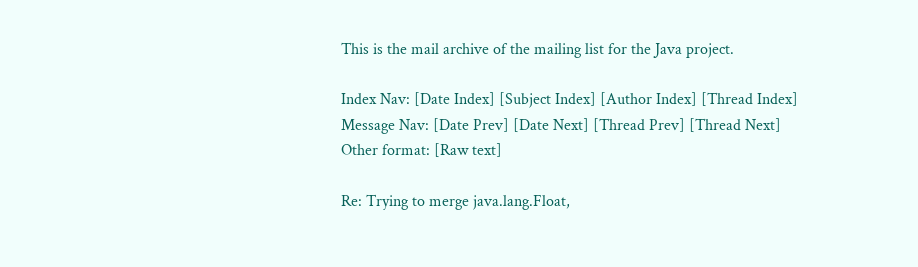This is the mail archive of the mailing list for the Java project.

Index Nav: [Date Index] [Subject Index] [Author Index] [Thread Index]
Message Nav: [Date Prev] [Date Next] [Thread Prev] [Thread Next]
Other format: [Raw text]

Re: Trying to merge java.lang.Float,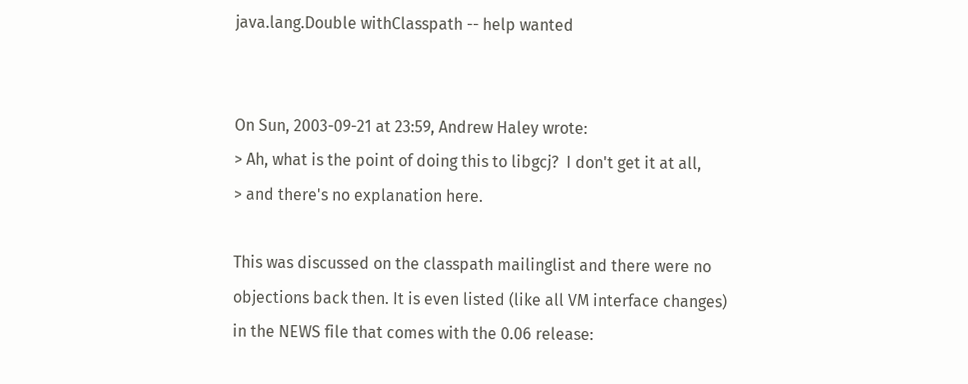java.lang.Double withClasspath -- help wanted


On Sun, 2003-09-21 at 23:59, Andrew Haley wrote:
> Ah, what is the point of doing this to libgcj?  I don't get it at all,
> and there's no explanation here.

This was discussed on the classpath mailinglist and there were no
objections back then. It is even listed (like all VM interface changes)
in the NEWS file that comes with the 0.06 release: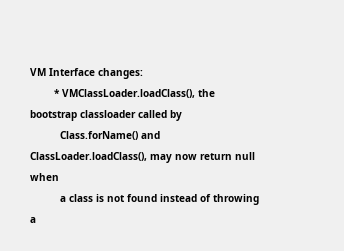VM Interface changes:
        * VMClassLoader.loadClass(), the bootstrap classloader called by
          Class.forName() and ClassLoader.loadClass(), may now return null when
          a class is not found instead of throwing a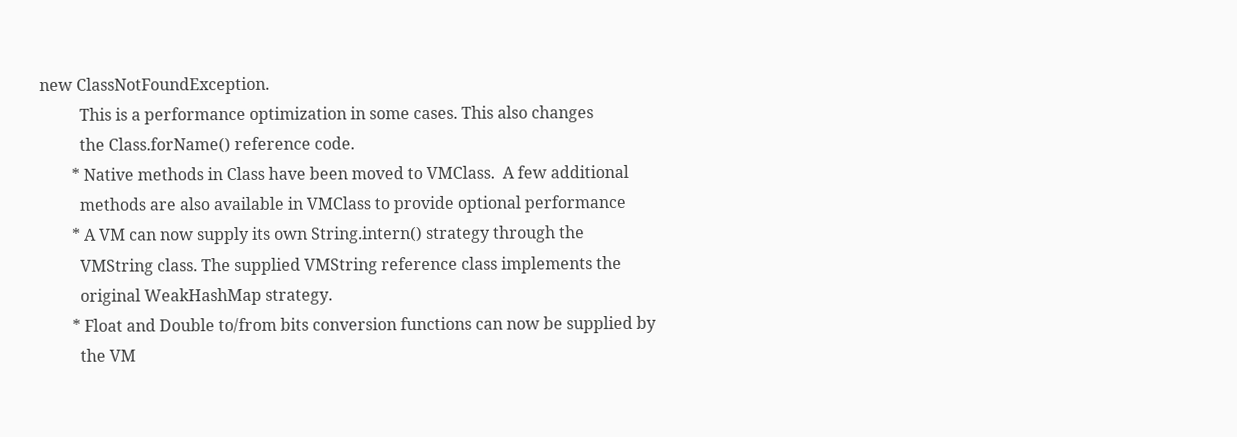new ClassNotFoundException.
          This is a performance optimization in some cases. This also changes
          the Class.forName() reference code.
        * Native methods in Class have been moved to VMClass.  A few additional
          methods are also available in VMClass to provide optional performance
        * A VM can now supply its own String.intern() strategy through the
          VMString class. The supplied VMString reference class implements the
          original WeakHashMap strategy.
        * Float and Double to/from bits conversion functions can now be supplied by
          the VM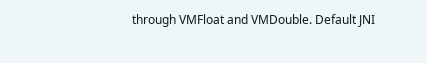through VMFloat and VMDouble. Default JNI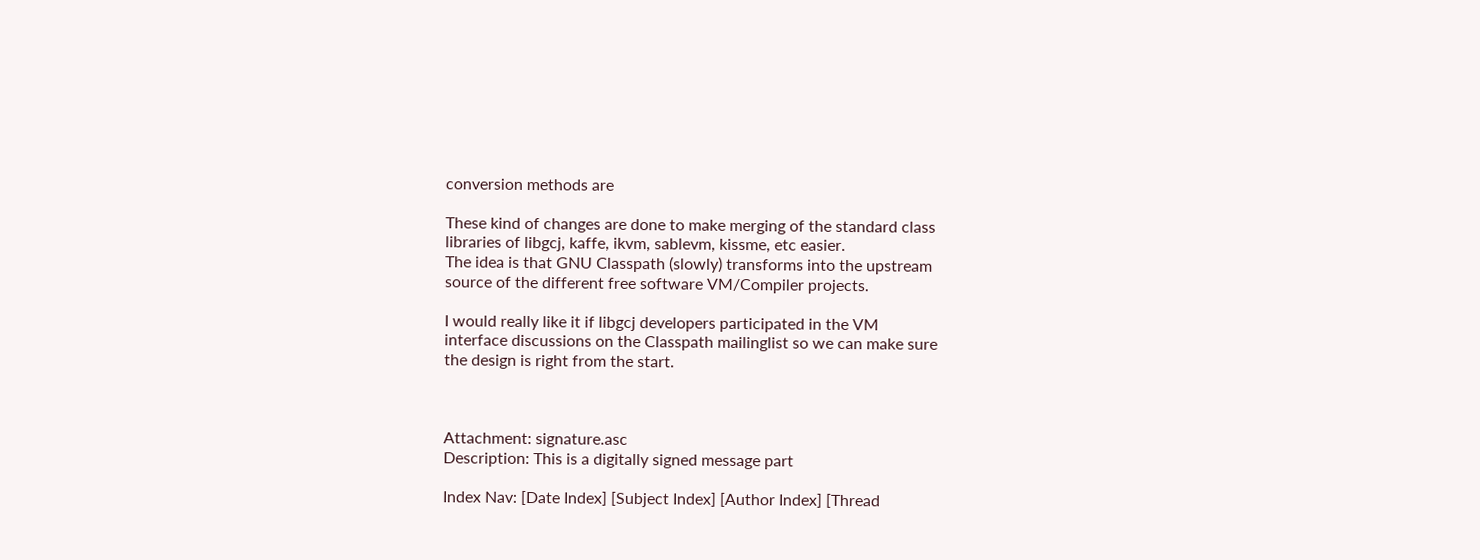conversion methods are

These kind of changes are done to make merging of the standard class
libraries of libgcj, kaffe, ikvm, sablevm, kissme, etc easier.
The idea is that GNU Classpath (slowly) transforms into the upstream
source of the different free software VM/Compiler projects.

I would really like it if libgcj developers participated in the VM
interface discussions on the Classpath mailinglist so we can make sure
the design is right from the start.



Attachment: signature.asc
Description: This is a digitally signed message part

Index Nav: [Date Index] [Subject Index] [Author Index] [Thread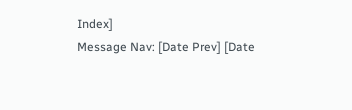Index]
Message Nav: [Date Prev] [Date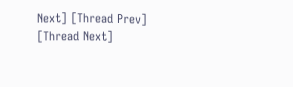Next] [Thread Prev] [Thread Next]